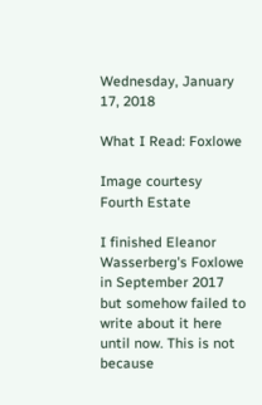Wednesday, January 17, 2018

What I Read: Foxlowe

Image courtesy Fourth Estate

I finished Eleanor Wasserberg's Foxlowe in September 2017 but somehow failed to write about it here until now. This is not because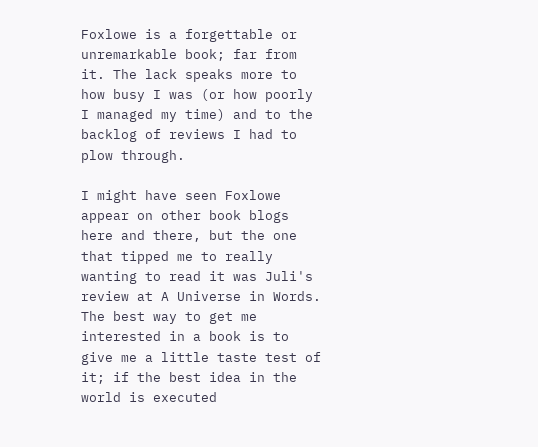Foxlowe is a forgettable or unremarkable book; far from it. The lack speaks more to how busy I was (or how poorly I managed my time) and to the backlog of reviews I had to plow through.

I might have seen Foxlowe appear on other book blogs here and there, but the one that tipped me to really wanting to read it was Juli's review at A Universe in Words. The best way to get me interested in a book is to give me a little taste test of it; if the best idea in the world is executed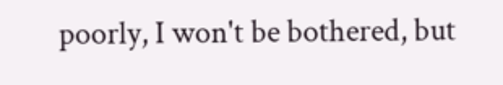poorly, I won't be bothered, but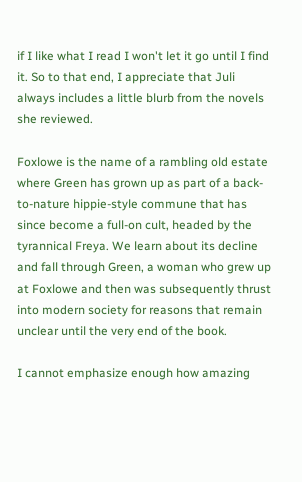if I like what I read I won't let it go until I find it. So to that end, I appreciate that Juli always includes a little blurb from the novels she reviewed.

Foxlowe is the name of a rambling old estate where Green has grown up as part of a back-to-nature hippie-style commune that has since become a full-on cult, headed by the tyrannical Freya. We learn about its decline and fall through Green, a woman who grew up at Foxlowe and then was subsequently thrust into modern society for reasons that remain unclear until the very end of the book.

I cannot emphasize enough how amazing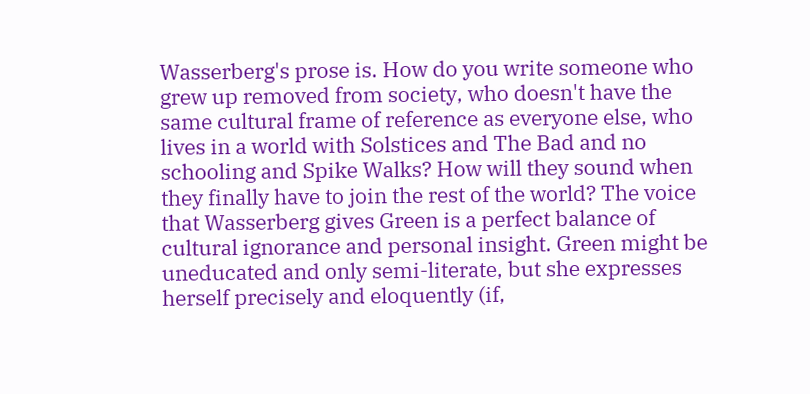Wasserberg's prose is. How do you write someone who grew up removed from society, who doesn't have the same cultural frame of reference as everyone else, who lives in a world with Solstices and The Bad and no schooling and Spike Walks? How will they sound when they finally have to join the rest of the world? The voice that Wasserberg gives Green is a perfect balance of cultural ignorance and personal insight. Green might be uneducated and only semi-literate, but she expresses herself precisely and eloquently (if,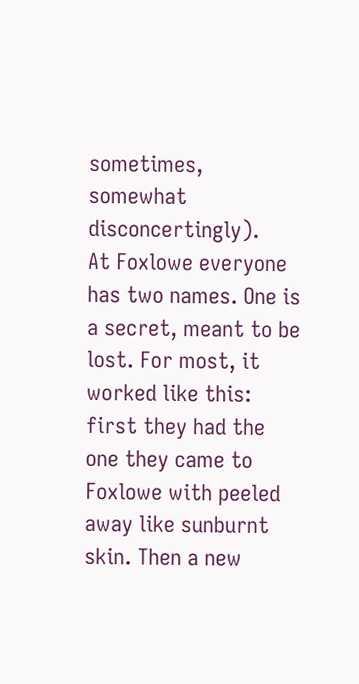sometimes, somewhat disconcertingly).
At Foxlowe everyone has two names. One is a secret, meant to be lost. For most, it worked like this: first they had the one they came to Foxlowe with peeled away like sunburnt skin. Then a new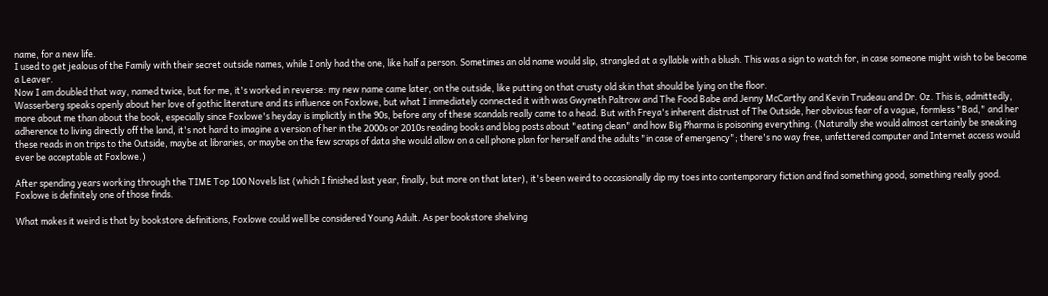name, for a new life.
I used to get jealous of the Family with their secret outside names, while I only had the one, like half a person. Sometimes an old name would slip, strangled at a syllable with a blush. This was a sign to watch for, in case someone might wish to be become a Leaver.
Now I am doubled that way, named twice, but for me, it's worked in reverse: my new name came later, on the outside, like putting on that crusty old skin that should be lying on the floor.
Wasserberg speaks openly about her love of gothic literature and its influence on Foxlowe, but what I immediately connected it with was Gwyneth Paltrow and The Food Babe and Jenny McCarthy and Kevin Trudeau and Dr. Oz. This is, admittedly, more about me than about the book, especially since Foxlowe's heyday is implicitly in the 90s, before any of these scandals really came to a head. But with Freya's inherent distrust of The Outside, her obvious fear of a vague, formless "Bad," and her adherence to living directly off the land, it's not hard to imagine a version of her in the 2000s or 2010s reading books and blog posts about "eating clean" and how Big Pharma is poisoning everything. (Naturally she would almost certainly be sneaking these reads in on trips to the Outside, maybe at libraries, or maybe on the few scraps of data she would allow on a cell phone plan for herself and the adults "in case of emergency"; there's no way free, unfettered computer and Internet access would ever be acceptable at Foxlowe.)

After spending years working through the TIME Top 100 Novels list (which I finished last year, finally, but more on that later), it's been weird to occasionally dip my toes into contemporary fiction and find something good, something really good. Foxlowe is definitely one of those finds.

What makes it weird is that by bookstore definitions, Foxlowe could well be considered Young Adult. As per bookstore shelving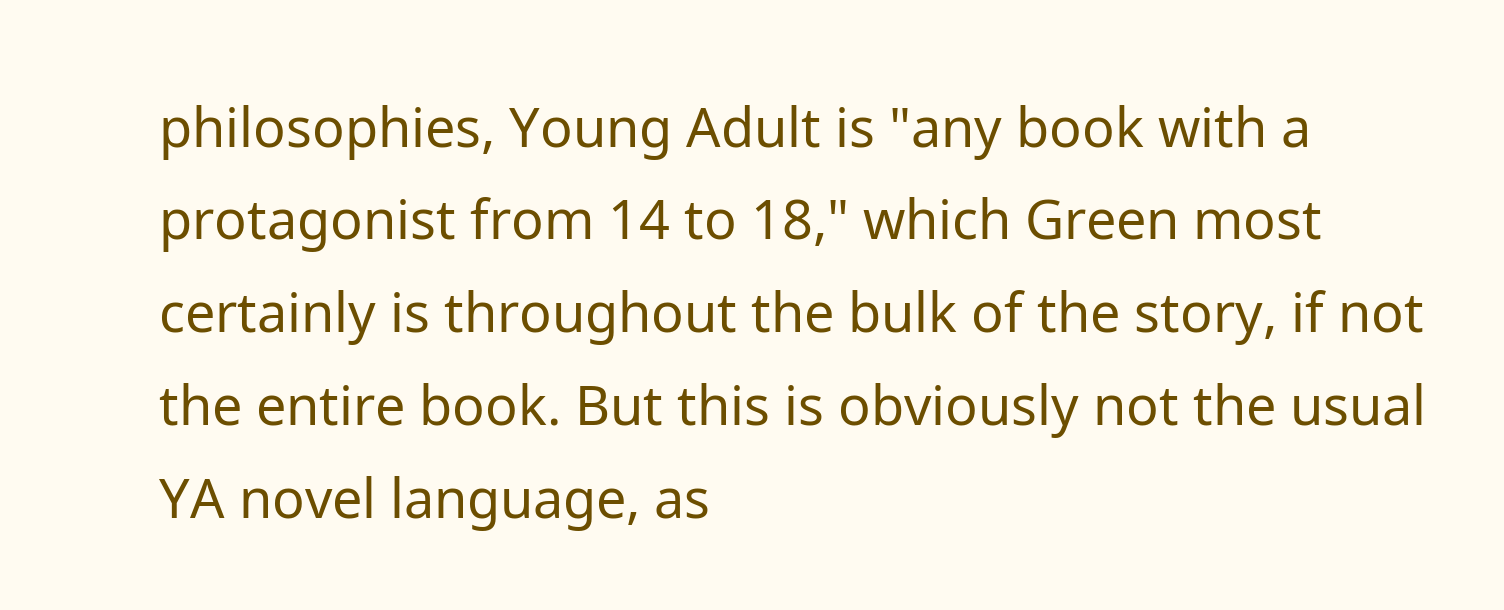philosophies, Young Adult is "any book with a protagonist from 14 to 18," which Green most certainly is throughout the bulk of the story, if not the entire book. But this is obviously not the usual YA novel language, as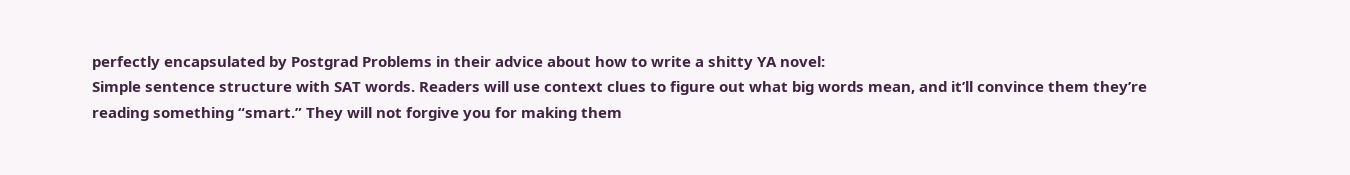perfectly encapsulated by Postgrad Problems in their advice about how to write a shitty YA novel:
Simple sentence structure with SAT words. Readers will use context clues to figure out what big words mean, and it’ll convince them they’re reading something “smart.” They will not forgive you for making them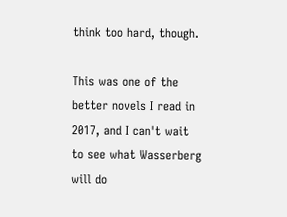think too hard, though.

This was one of the better novels I read in 2017, and I can't wait to see what Wasserberg will do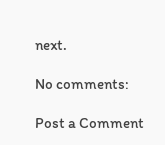next.

No comments:

Post a Comment